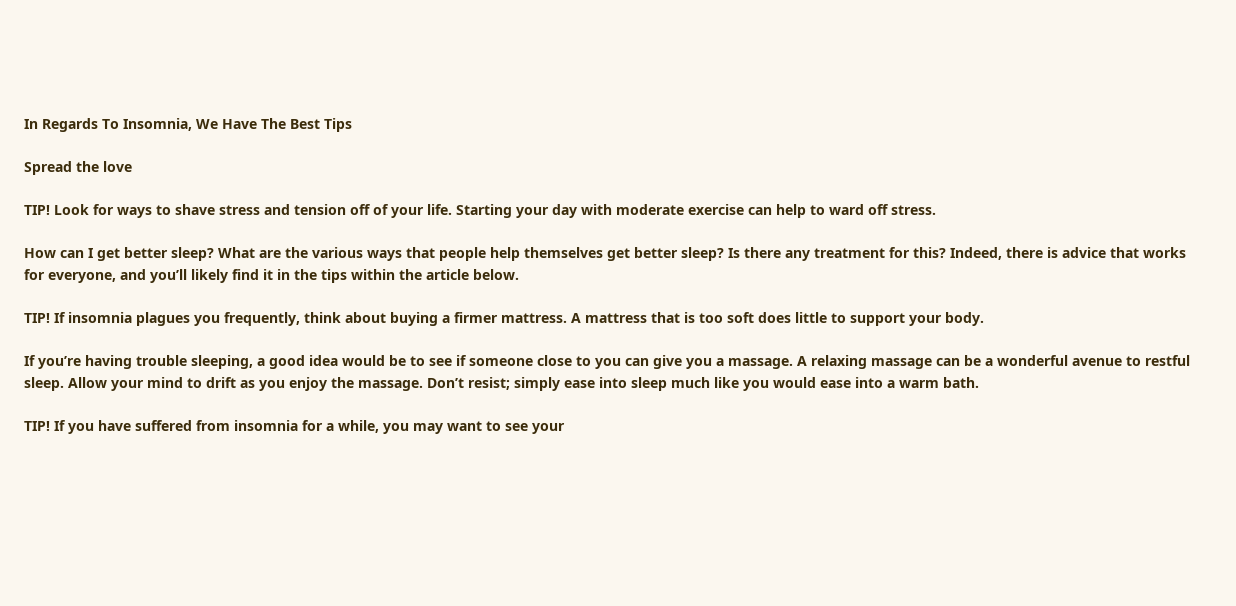In Regards To Insomnia, We Have The Best Tips

Spread the love

TIP! Look for ways to shave stress and tension off of your life. Starting your day with moderate exercise can help to ward off stress.

How can I get better sleep? What are the various ways that people help themselves get better sleep? Is there any treatment for this? Indeed, there is advice that works for everyone, and you’ll likely find it in the tips within the article below.

TIP! If insomnia plagues you frequently, think about buying a firmer mattress. A mattress that is too soft does little to support your body.

If you’re having trouble sleeping, a good idea would be to see if someone close to you can give you a massage. A relaxing massage can be a wonderful avenue to restful sleep. Allow your mind to drift as you enjoy the massage. Don’t resist; simply ease into sleep much like you would ease into a warm bath.

TIP! If you have suffered from insomnia for a while, you may want to see your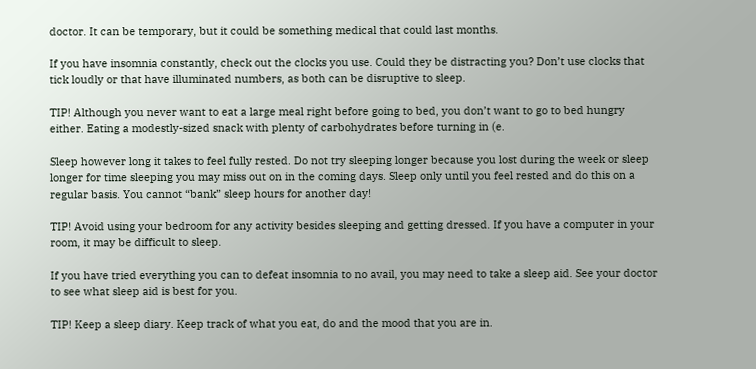doctor. It can be temporary, but it could be something medical that could last months.

If you have insomnia constantly, check out the clocks you use. Could they be distracting you? Don’t use clocks that tick loudly or that have illuminated numbers, as both can be disruptive to sleep.

TIP! Although you never want to eat a large meal right before going to bed, you don’t want to go to bed hungry either. Eating a modestly-sized snack with plenty of carbohydrates before turning in (e.

Sleep however long it takes to feel fully rested. Do not try sleeping longer because you lost during the week or sleep longer for time sleeping you may miss out on in the coming days. Sleep only until you feel rested and do this on a regular basis. You cannot “bank” sleep hours for another day!

TIP! Avoid using your bedroom for any activity besides sleeping and getting dressed. If you have a computer in your room, it may be difficult to sleep.

If you have tried everything you can to defeat insomnia to no avail, you may need to take a sleep aid. See your doctor to see what sleep aid is best for you.

TIP! Keep a sleep diary. Keep track of what you eat, do and the mood that you are in.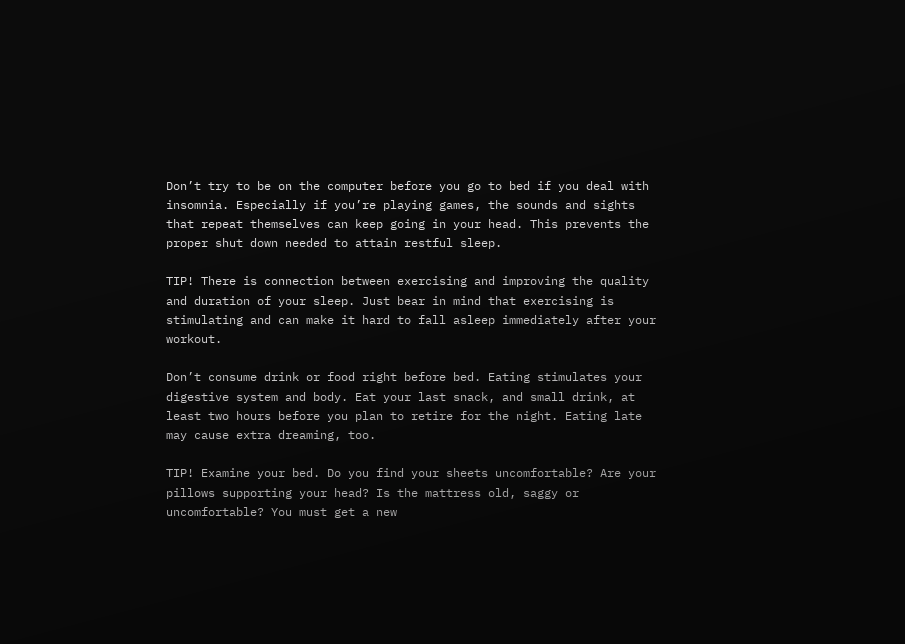Don’t try to be on the computer before you go to bed if you deal with insomnia. Especially if you’re playing games, the sounds and sights that repeat themselves can keep going in your head. This prevents the proper shut down needed to attain restful sleep.

TIP! There is connection between exercising and improving the quality and duration of your sleep. Just bear in mind that exercising is stimulating and can make it hard to fall asleep immediately after your workout.

Don’t consume drink or food right before bed. Eating stimulates your digestive system and body. Eat your last snack, and small drink, at least two hours before you plan to retire for the night. Eating late may cause extra dreaming, too.

TIP! Examine your bed. Do you find your sheets uncomfortable? Are your pillows supporting your head? Is the mattress old, saggy or uncomfortable? You must get a new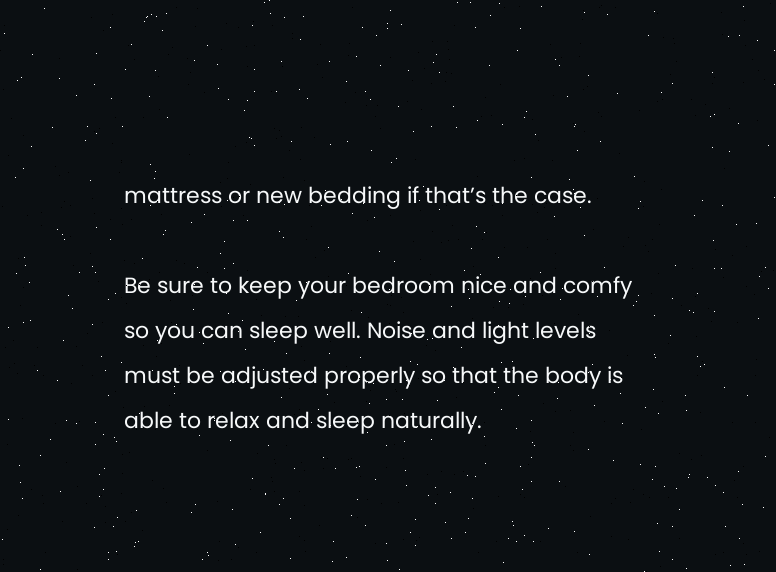mattress or new bedding if that’s the case.

Be sure to keep your bedroom nice and comfy so you can sleep well. Noise and light levels must be adjusted properly so that the body is able to relax and sleep naturally.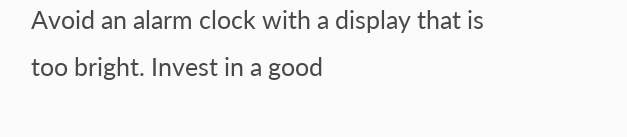Avoid an alarm clock with a display that is too bright. Invest in a good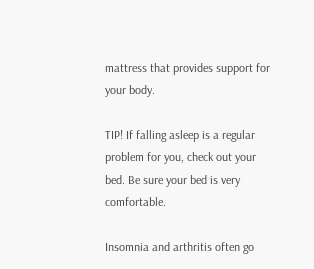mattress that provides support for your body.

TIP! If falling asleep is a regular problem for you, check out your bed. Be sure your bed is very comfortable.

Insomnia and arthritis often go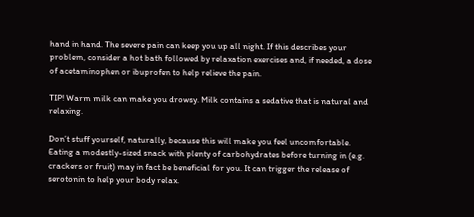hand in hand. The severe pain can keep you up all night. If this describes your problem, consider a hot bath followed by relaxation exercises and, if needed, a dose of acetaminophen or ibuprofen to help relieve the pain.

TIP! Warm milk can make you drowsy. Milk contains a sedative that is natural and relaxing.

Don’t stuff yourself, naturally, because this will make you feel uncomfortable. Eating a modestly-sized snack with plenty of carbohydrates before turning in (e.g. crackers or fruit) may in fact be beneficial for you. It can trigger the release of serotonin to help your body relax.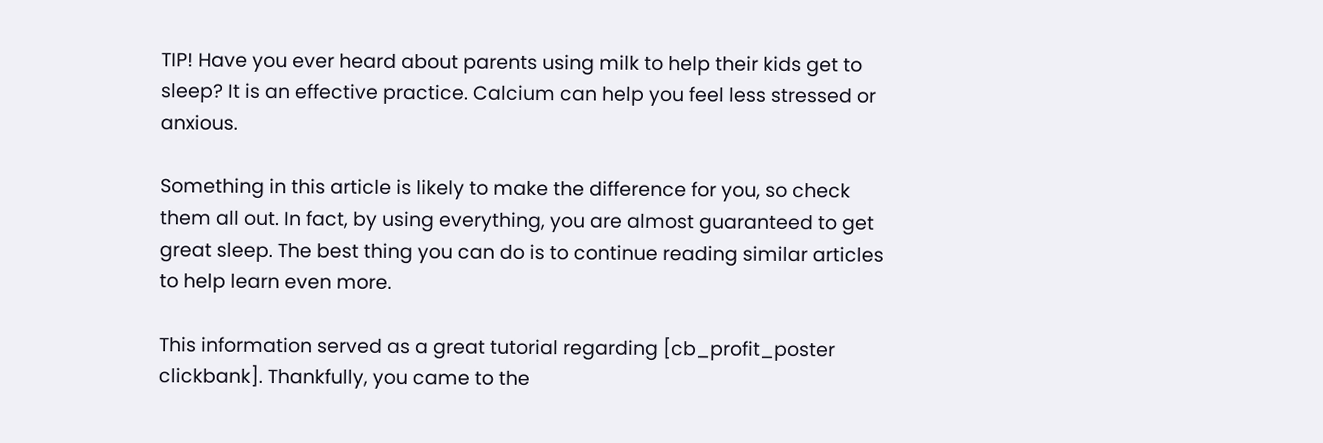TIP! Have you ever heard about parents using milk to help their kids get to sleep? It is an effective practice. Calcium can help you feel less stressed or anxious.

Something in this article is likely to make the difference for you, so check them all out. In fact, by using everything, you are almost guaranteed to get great sleep. The best thing you can do is to continue reading similar articles to help learn even more.

This information served as a great tutorial regarding [cb_profit_poster clickbank]. Thankfully, you came to the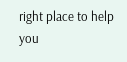right place to help you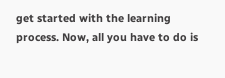get started with the learning process. Now, all you have to do is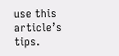use this article’s tips.